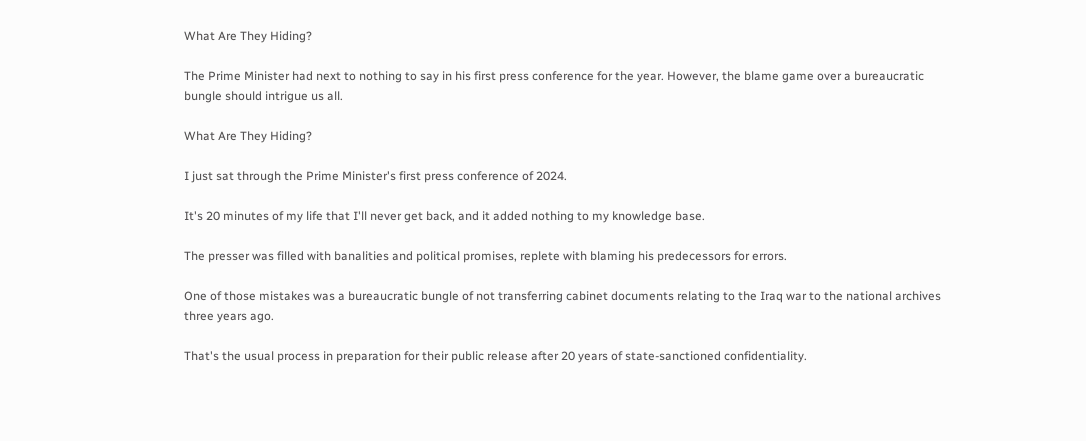What Are They Hiding?

The Prime Minister had next to nothing to say in his first press conference for the year. However, the blame game over a bureaucratic bungle should intrigue us all.

What Are They Hiding?

I just sat through the Prime Minister's first press conference of 2024.

It's 20 minutes of my life that I'll never get back, and it added nothing to my knowledge base.

The presser was filled with banalities and political promises, replete with blaming his predecessors for errors.

One of those mistakes was a bureaucratic bungle of not transferring cabinet documents relating to the Iraq war to the national archives three years ago.

That's the usual process in preparation for their public release after 20 years of state-sanctioned confidentiality.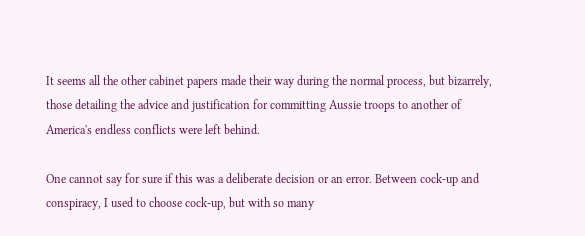It seems all the other cabinet papers made their way during the normal process, but bizarrely, those detailing the advice and justification for committing Aussie troops to another of America's endless conflicts were left behind.

One cannot say for sure if this was a deliberate decision or an error. Between cock-up and conspiracy, I used to choose cock-up, but with so many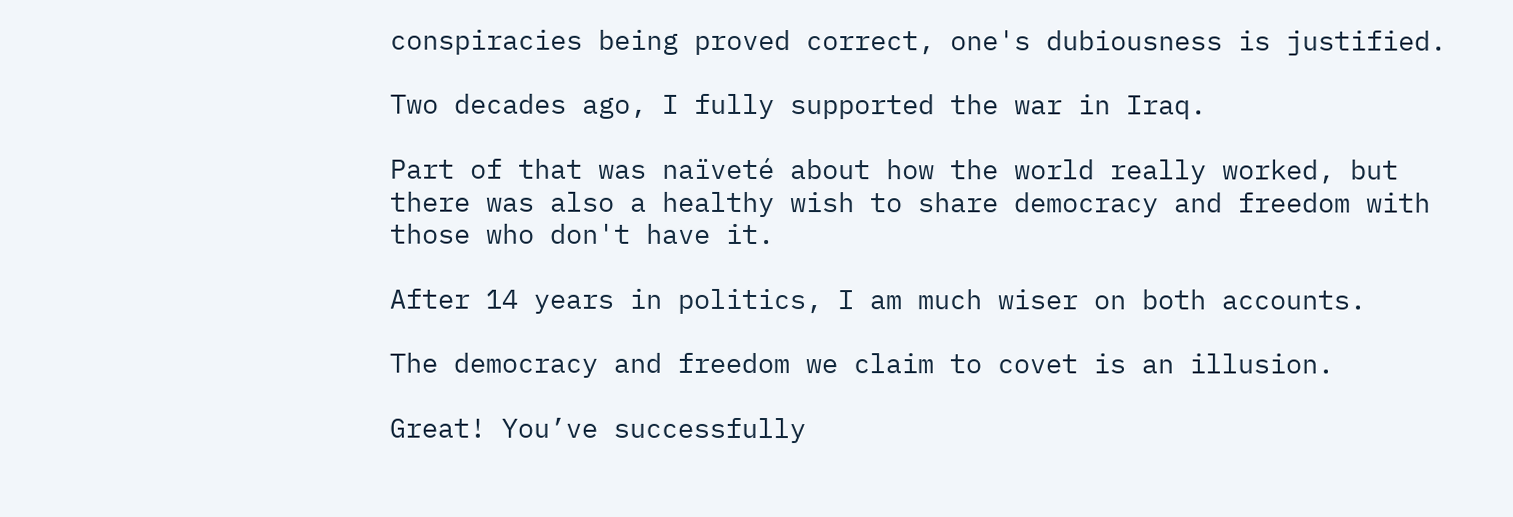conspiracies being proved correct, one's dubiousness is justified.

Two decades ago, I fully supported the war in Iraq.

Part of that was naïveté about how the world really worked, but there was also a healthy wish to share democracy and freedom with those who don't have it.

After 14 years in politics, I am much wiser on both accounts.

The democracy and freedom we claim to covet is an illusion.

Great! You’ve successfully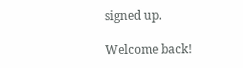signed up.

Welcome back!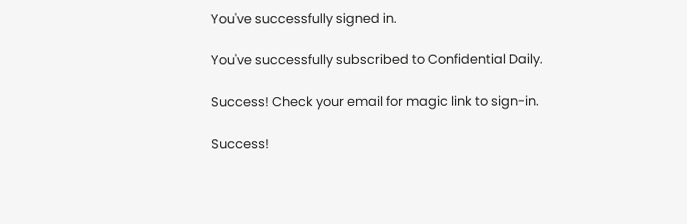You've successfully signed in.

You've successfully subscribed to Confidential Daily.

Success! Check your email for magic link to sign-in.

Success!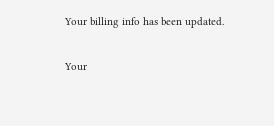Your billing info has been updated.

Your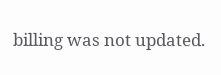billing was not updated.